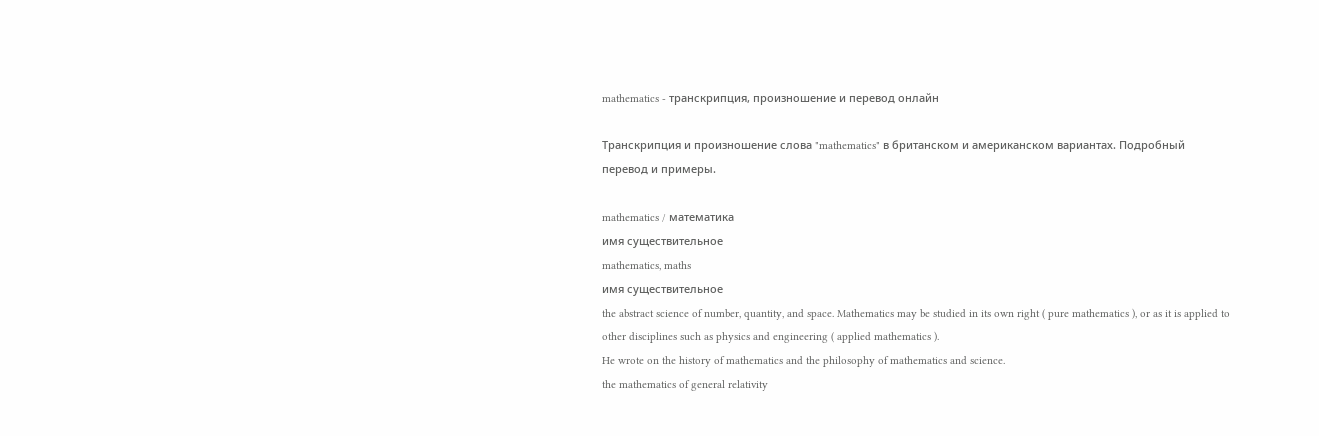mathematics - транскрипция, произношение и перевод онлайн

Транскрипция и произношение слова "mathematics" в британском и американском вариантах. Подробный перевод и примеры.

mathematics / математика
имя существительное
mathematics, maths
имя существительное
the abstract science of number, quantity, and space. Mathematics may be studied in its own right ( pure mathematics ), or as it is applied to other disciplines such as physics and engineering ( applied mathematics ).
He wrote on the history of mathematics and the philosophy of mathematics and science.
the mathematics of general relativity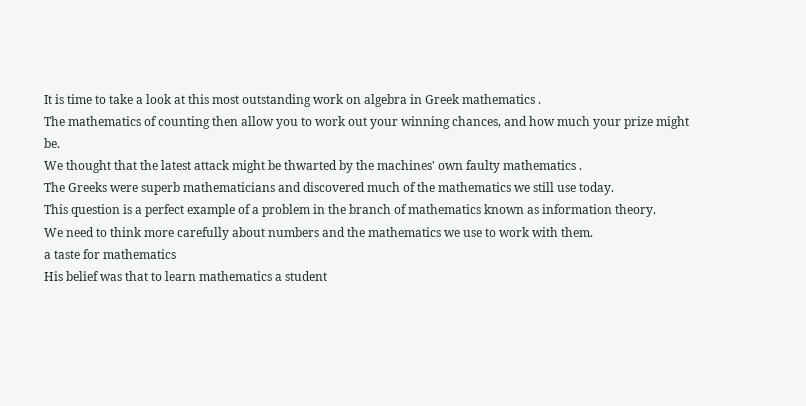It is time to take a look at this most outstanding work on algebra in Greek mathematics .
The mathematics of counting then allow you to work out your winning chances, and how much your prize might be.
We thought that the latest attack might be thwarted by the machines' own faulty mathematics .
The Greeks were superb mathematicians and discovered much of the mathematics we still use today.
This question is a perfect example of a problem in the branch of mathematics known as information theory.
We need to think more carefully about numbers and the mathematics we use to work with them.
a taste for mathematics
His belief was that to learn mathematics a student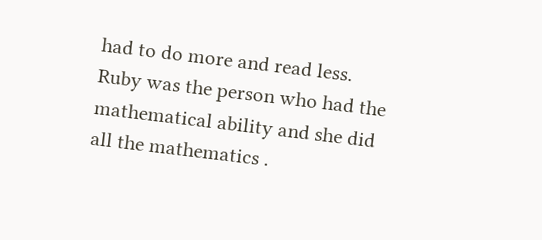had to do more and read less.
Ruby was the person who had the mathematical ability and she did all the mathematics .